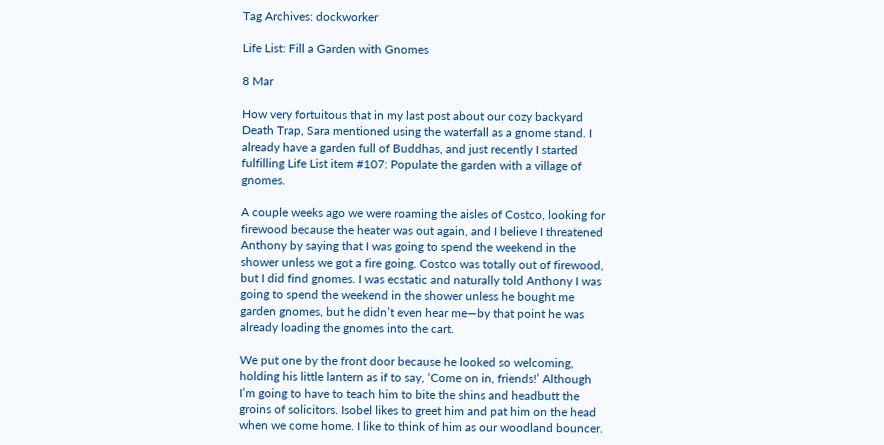Tag Archives: dockworker

Life List: Fill a Garden with Gnomes

8 Mar

How very fortuitous that in my last post about our cozy backyard Death Trap, Sara mentioned using the waterfall as a gnome stand. I already have a garden full of Buddhas, and just recently I started fulfilling Life List item #107: Populate the garden with a village of gnomes.

A couple weeks ago we were roaming the aisles of Costco, looking for firewood because the heater was out again, and I believe I threatened Anthony by saying that I was going to spend the weekend in the shower unless we got a fire going. Costco was totally out of firewood, but I did find gnomes. I was ecstatic and naturally told Anthony I was going to spend the weekend in the shower unless he bought me garden gnomes, but he didn’t even hear me—by that point he was already loading the gnomes into the cart.

We put one by the front door because he looked so welcoming, holding his little lantern as if to say, ‘Come on in, friends!’ Although I’m going to have to teach him to bite the shins and headbutt the groins of solicitors. Isobel likes to greet him and pat him on the head when we come home. I like to think of him as our woodland bouncer.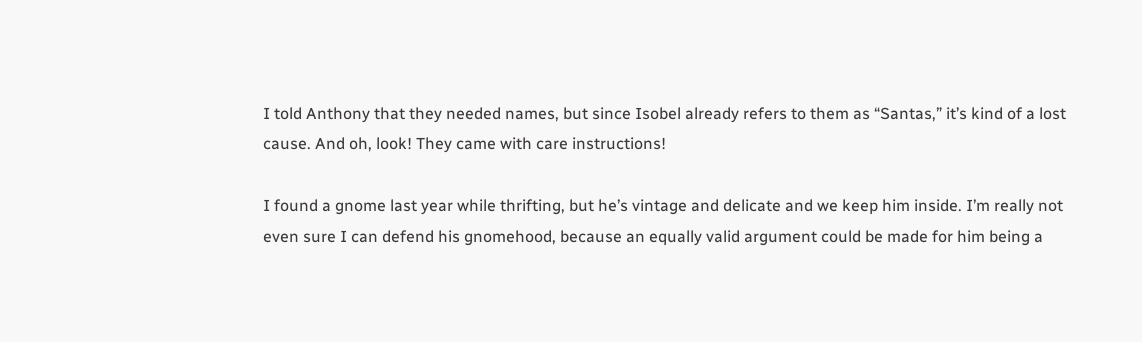I told Anthony that they needed names, but since Isobel already refers to them as “Santas,” it’s kind of a lost cause. And oh, look! They came with care instructions!

I found a gnome last year while thrifting, but he’s vintage and delicate and we keep him inside. I’m really not even sure I can defend his gnomehood, because an equally valid argument could be made for him being a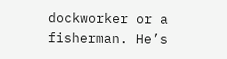dockworker or a fisherman. He’s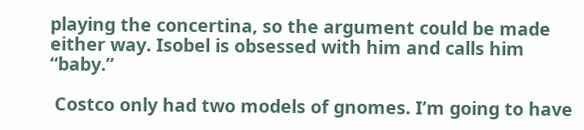playing the concertina, so the argument could be made either way. Isobel is obsessed with him and calls him “baby.”

 Costco only had two models of gnomes. I’m going to have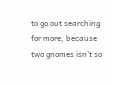to go out searching for more, because two gnomes isn’t so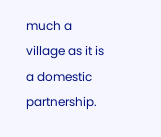much a village as it is a domestic partnership.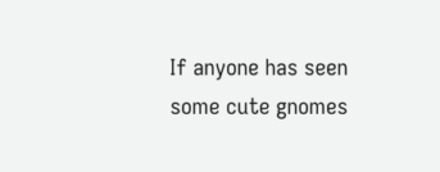If anyone has seen some cute gnomes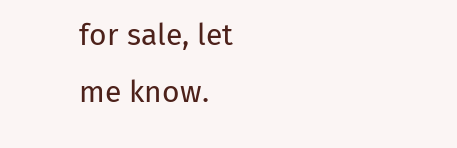for sale, let me know.